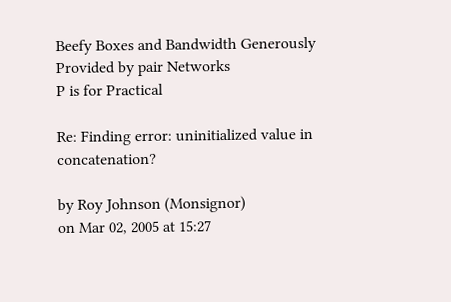Beefy Boxes and Bandwidth Generously Provided by pair Networks
P is for Practical

Re: Finding error: uninitialized value in concatenation?

by Roy Johnson (Monsignor)
on Mar 02, 2005 at 15:27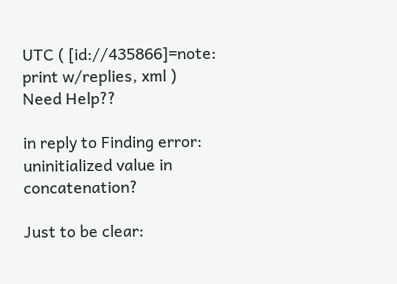UTC ( [id://435866]=note: print w/replies, xml ) Need Help??

in reply to Finding error: uninitialized value in concatenation?

Just to be clear: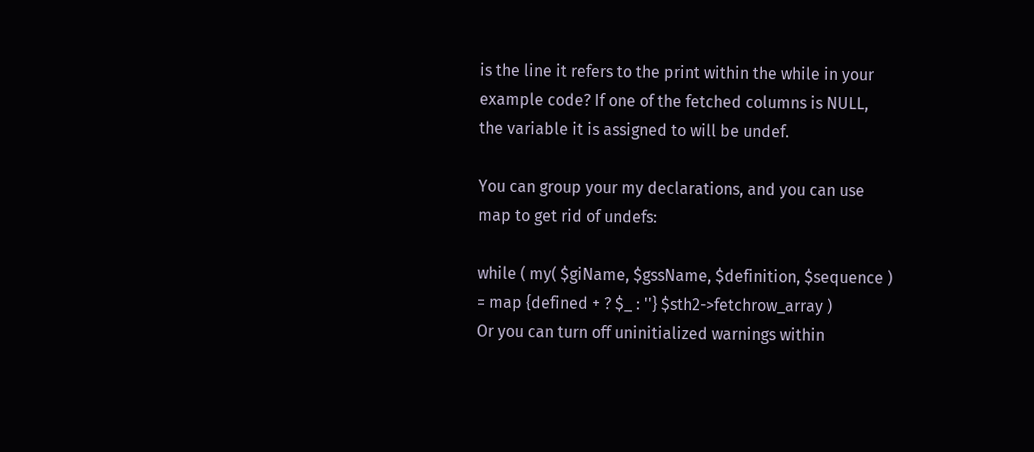is the line it refers to the print within the while in your example code? If one of the fetched columns is NULL, the variable it is assigned to will be undef.

You can group your my declarations, and you can use map to get rid of undefs:

while ( my( $giName, $gssName, $definition, $sequence ) = map {defined + ? $_ : ''} $sth2->fetchrow_array )
Or you can turn off uninitialized warnings within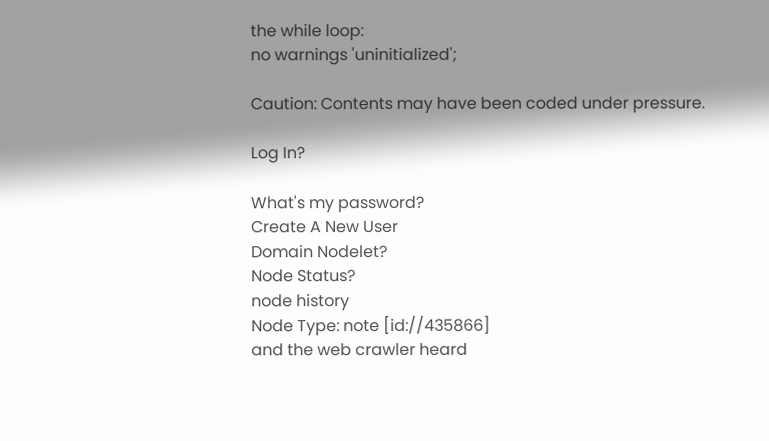the while loop:
no warnings 'uninitialized';

Caution: Contents may have been coded under pressure.

Log In?

What's my password?
Create A New User
Domain Nodelet?
Node Status?
node history
Node Type: note [id://435866]
and the web crawler heard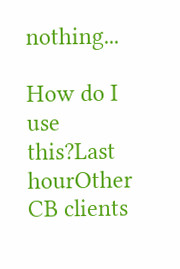nothing...

How do I use this?Last hourOther CB clients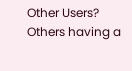Other Users?
Others having a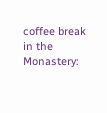coffee break in the Monastery: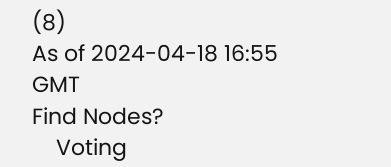(8)
As of 2024-04-18 16:55 GMT
Find Nodes?
    Voting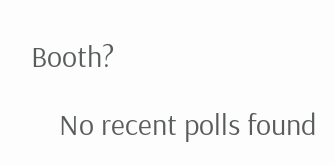Booth?

    No recent polls found